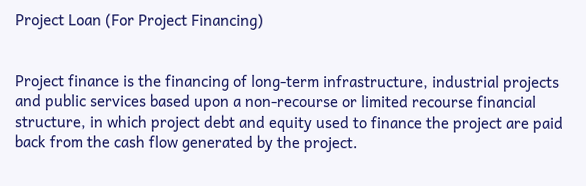Project Loan (For Project Financing)


Project finance is the financing of long-term infrastructure, industrial projects and public services based upon a non-recourse or limited recourse financial structure, in which project debt and equity used to finance the project are paid back from the cash flow generated by the project.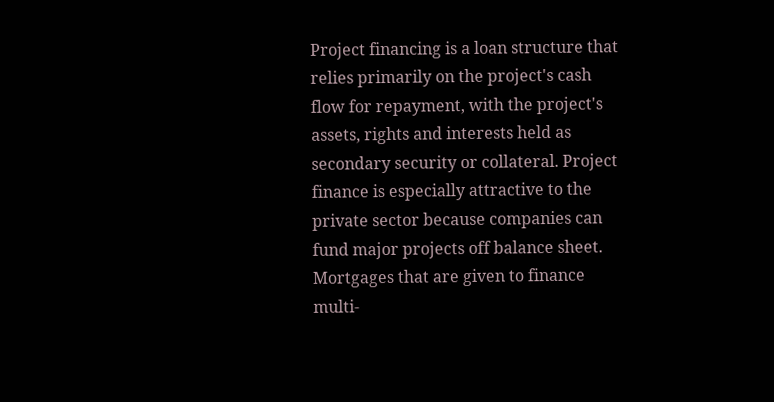Project financing is a loan structure that relies primarily on the project's cash flow for repayment, with the project's assets, rights and interests held as secondary security or collateral. Project finance is especially attractive to the private sector because companies can fund major projects off balance sheet. Mortgages that are given to finance multi-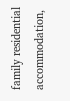family residential accommodation,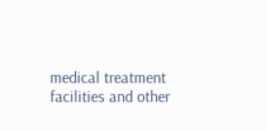medical treatment facilities and other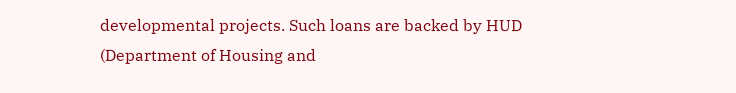developmental projects. Such loans are backed by HUD (Department of Housing and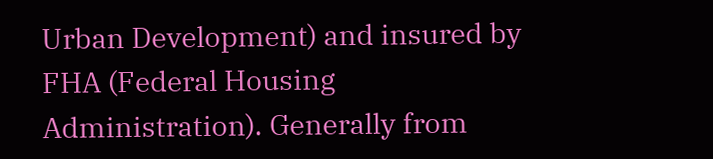Urban Development) and insured by FHA (Federal Housing Administration). Generally from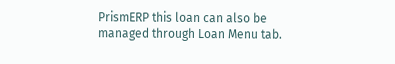PrismERP this loan can also be managed through Loan Menu tab.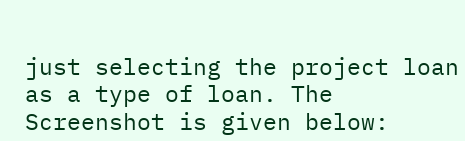just selecting the project loan as a type of loan. The Screenshot is given below: